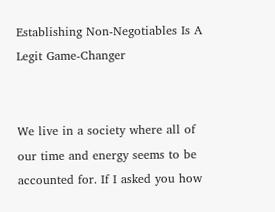Establishing Non-Negotiables Is A Legit Game-Changer


We live in a society where all of our time and energy seems to be accounted for. If I asked you how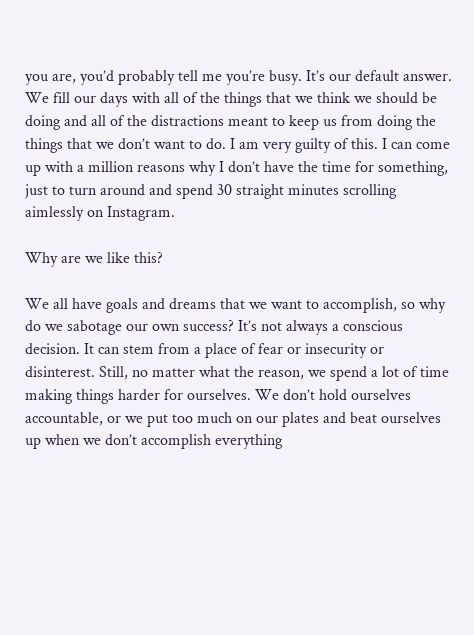you are, you’d probably tell me you’re busy. It’s our default answer. We fill our days with all of the things that we think we should be doing and all of the distractions meant to keep us from doing the things that we don’t want to do. I am very guilty of this. I can come up with a million reasons why I don’t have the time for something, just to turn around and spend 30 straight minutes scrolling aimlessly on Instagram.

Why are we like this?

We all have goals and dreams that we want to accomplish, so why do we sabotage our own success? It’s not always a conscious decision. It can stem from a place of fear or insecurity or disinterest. Still, no matter what the reason, we spend a lot of time making things harder for ourselves. We don’t hold ourselves accountable, or we put too much on our plates and beat ourselves up when we don’t accomplish everything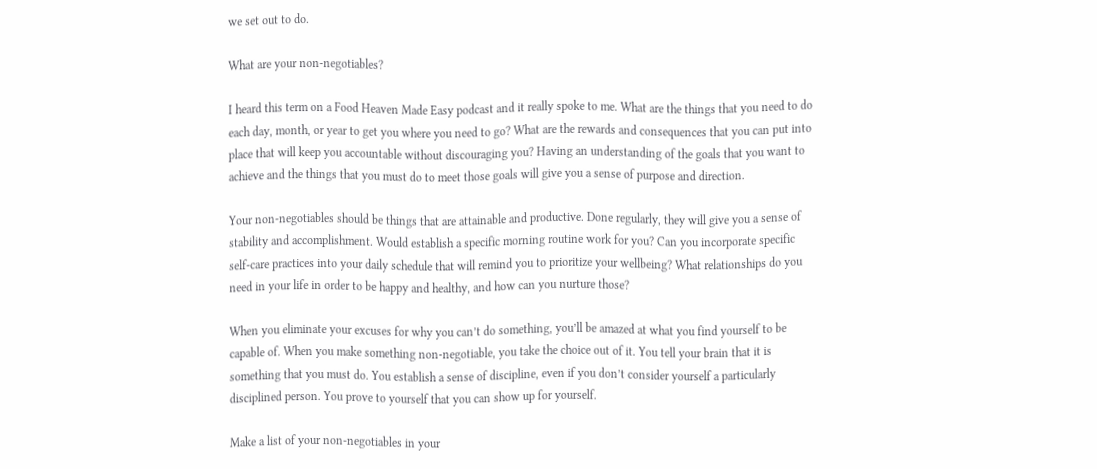we set out to do.

What are your non-negotiables?

I heard this term on a Food Heaven Made Easy podcast and it really spoke to me. What are the things that you need to do each day, month, or year to get you where you need to go? What are the rewards and consequences that you can put into place that will keep you accountable without discouraging you? Having an understanding of the goals that you want to achieve and the things that you must do to meet those goals will give you a sense of purpose and direction.

Your non-negotiables should be things that are attainable and productive. Done regularly, they will give you a sense of stability and accomplishment. Would establish a specific morning routine work for you? Can you incorporate specific self-care practices into your daily schedule that will remind you to prioritize your wellbeing? What relationships do you need in your life in order to be happy and healthy, and how can you nurture those?

When you eliminate your excuses for why you can’t do something, you’ll be amazed at what you find yourself to be capable of. When you make something non-negotiable, you take the choice out of it. You tell your brain that it is something that you must do. You establish a sense of discipline, even if you don’t consider yourself a particularly disciplined person. You prove to yourself that you can show up for yourself.

Make a list of your non-negotiables in your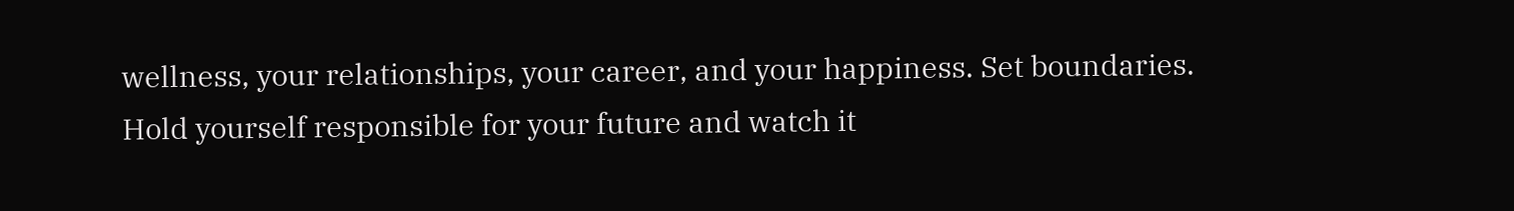wellness, your relationships, your career, and your happiness. Set boundaries. Hold yourself responsible for your future and watch it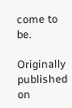come to be.

Originally published on